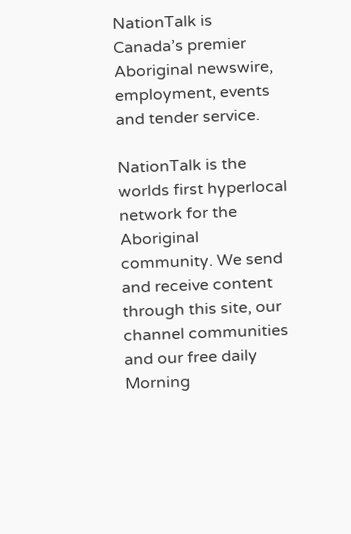NationTalk is Canada’s premier Aboriginal newswire, employment, events and tender service.

NationTalk is the worlds first hyperlocal network for the Aboriginal community. We send and receive content through this site, our channel communities and our free daily Morning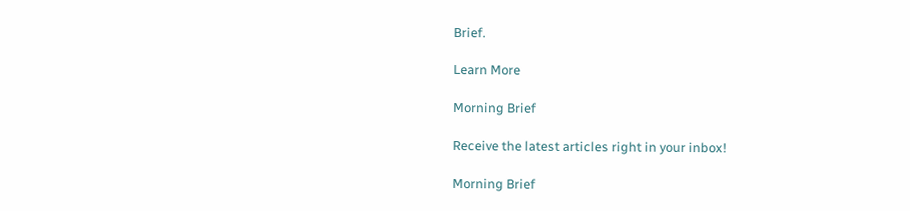Brief.

Learn More

Morning Brief

Receive the latest articles right in your inbox!

Morning Brief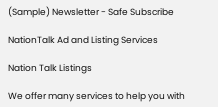(Sample) Newsletter - Safe Subscribe

NationTalk Ad and Listing Services

Nation Talk Listings

We offer many services to help you with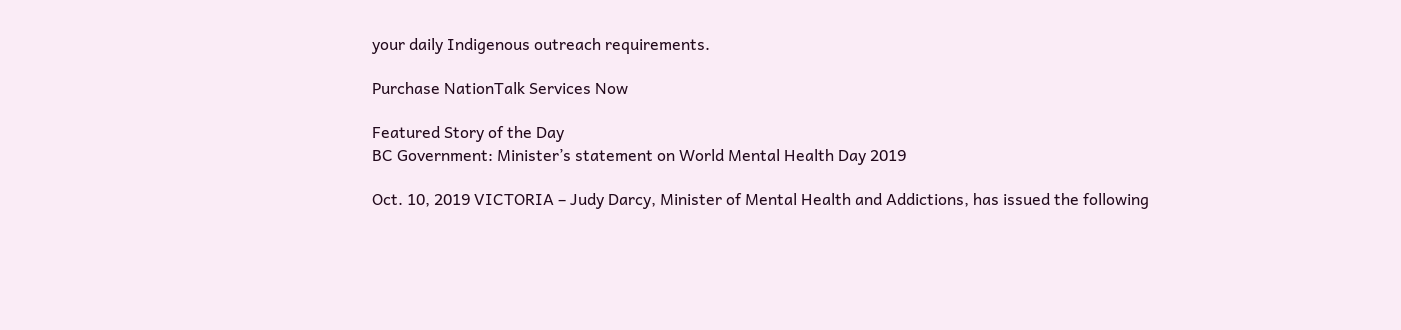your daily Indigenous outreach requirements.

Purchase NationTalk Services Now

Featured Story of the Day
BC Government: Minister’s statement on World Mental Health Day 2019

Oct. 10, 2019 VICTORIA – Judy Darcy, Minister of Mental Health and Addictions, has issued the following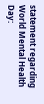statement regarding World Mental Health Day: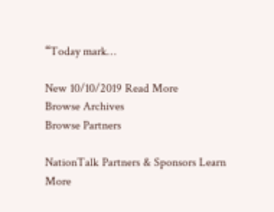“Today mark…

New 10/10/2019 Read More
Browse Archives
Browse Partners

NationTalk Partners & Sponsors Learn More